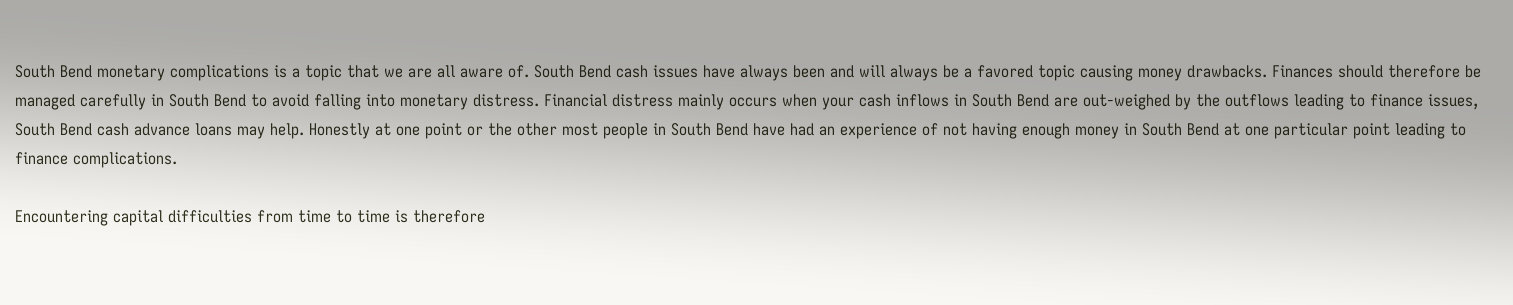South Bend monetary complications is a topic that we are all aware of. South Bend cash issues have always been and will always be a favored topic causing money drawbacks. Finances should therefore be managed carefully in South Bend to avoid falling into monetary distress. Financial distress mainly occurs when your cash inflows in South Bend are out-weighed by the outflows leading to finance issues, South Bend cash advance loans may help. Honestly at one point or the other most people in South Bend have had an experience of not having enough money in South Bend at one particular point leading to finance complications.

Encountering capital difficulties from time to time is therefore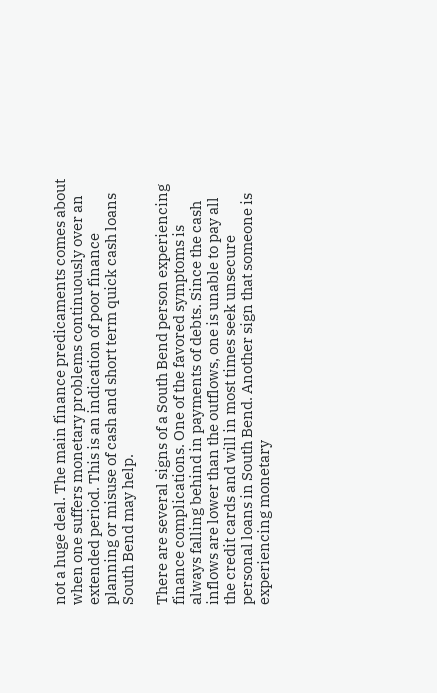not a huge deal. The main finance predicaments comes about when one suffers monetary problems continuously over an extended period. This is an indication of poor finance planning or misuse of cash and short term quick cash loans South Bend may help.

There are several signs of a South Bend person experiencing finance complications. One of the favored symptoms is always falling behind in payments of debts. Since the cash inflows are lower than the outflows, one is unable to pay all the credit cards and will in most times seek unsecure personal loans in South Bend. Another sign that someone is experiencing monetary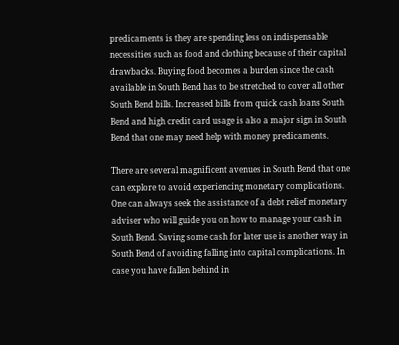predicaments is they are spending less on indispensable necessities such as food and clothing because of their capital drawbacks. Buying food becomes a burden since the cash available in South Bend has to be stretched to cover all other South Bend bills. Increased bills from quick cash loans South Bend and high credit card usage is also a major sign in South Bend that one may need help with money predicaments.

There are several magnificent avenues in South Bend that one can explore to avoid experiencing monetary complications. One can always seek the assistance of a debt relief monetary adviser who will guide you on how to manage your cash in South Bend. Saving some cash for later use is another way in South Bend of avoiding falling into capital complications. In case you have fallen behind in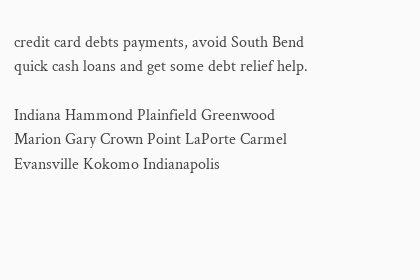credit card debts payments, avoid South Bend quick cash loans and get some debt relief help.

Indiana Hammond Plainfield Greenwood Marion Gary Crown Point LaPorte Carmel Evansville Kokomo Indianapolis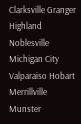Clarksville Granger Highland Noblesville Michigan City Valparaiso Hobart Merrillville Munster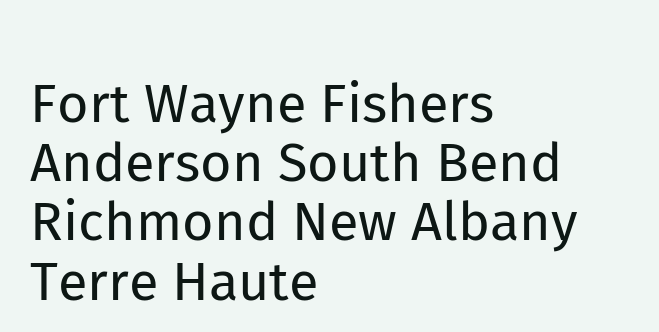Fort Wayne Fishers Anderson South Bend Richmond New Albany Terre Haute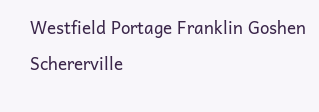Westfield Portage Franklin Goshen Schererville